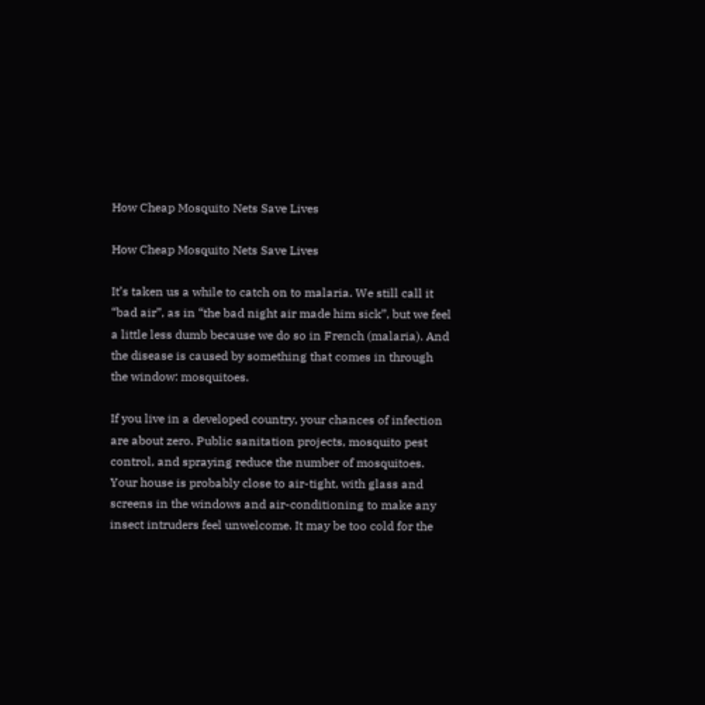How Cheap Mosquito Nets Save Lives

How Cheap Mosquito Nets Save Lives

It’s taken us a while to catch on to malaria. We still call it “bad air”, as in “the bad night air made him sick”, but we feel a little less dumb because we do so in French (malaria). And the disease is caused by something that comes in through the window: mosquitoes.

If you live in a developed country, your chances of infection are about zero. Public sanitation projects, mosquito pest control, and spraying reduce the number of mosquitoes. Your house is probably close to air-tight, with glass and screens in the windows and air-conditioning to make any insect intruders feel unwelcome. It may be too cold for the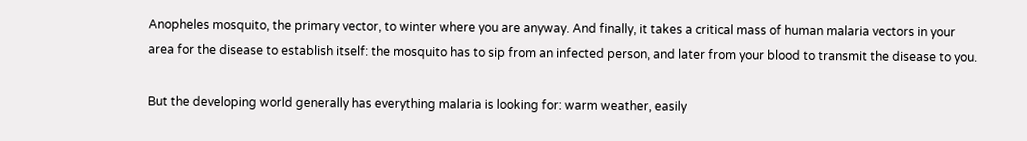Anopheles mosquito, the primary vector, to winter where you are anyway. And finally, it takes a critical mass of human malaria vectors in your area for the disease to establish itself: the mosquito has to sip from an infected person, and later from your blood to transmit the disease to you.

But the developing world generally has everything malaria is looking for: warm weather, easily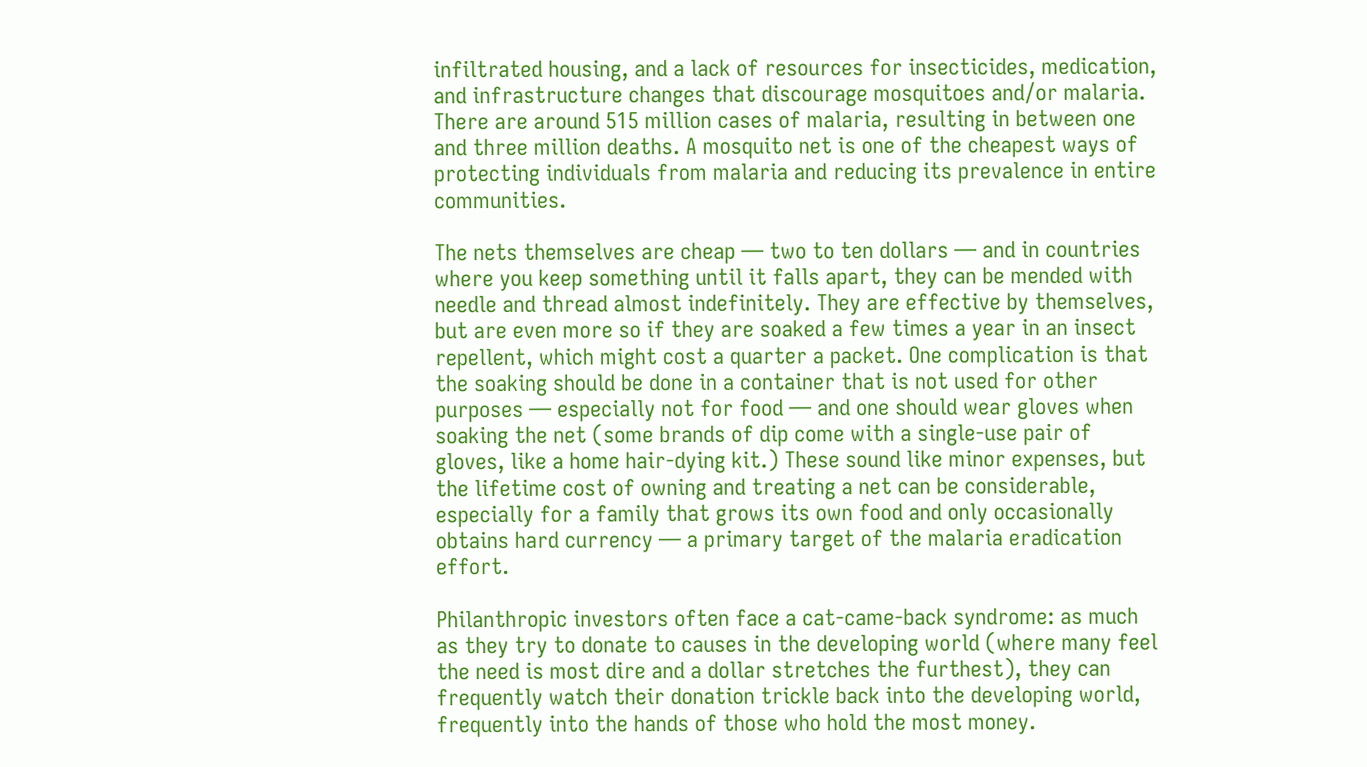infiltrated housing, and a lack of resources for insecticides, medication, and infrastructure changes that discourage mosquitoes and/or malaria. There are around 515 million cases of malaria, resulting in between one and three million deaths. A mosquito net is one of the cheapest ways of protecting individuals from malaria and reducing its prevalence in entire communities.

The nets themselves are cheap — two to ten dollars — and in countries where you keep something until it falls apart, they can be mended with needle and thread almost indefinitely. They are effective by themselves, but are even more so if they are soaked a few times a year in an insect repellent, which might cost a quarter a packet. One complication is that the soaking should be done in a container that is not used for other purposes — especially not for food — and one should wear gloves when soaking the net (some brands of dip come with a single-use pair of gloves, like a home hair-dying kit.) These sound like minor expenses, but the lifetime cost of owning and treating a net can be considerable, especially for a family that grows its own food and only occasionally obtains hard currency — a primary target of the malaria eradication effort.

Philanthropic investors often face a cat-came-back syndrome: as much as they try to donate to causes in the developing world (where many feel the need is most dire and a dollar stretches the furthest), they can frequently watch their donation trickle back into the developing world, frequently into the hands of those who hold the most money.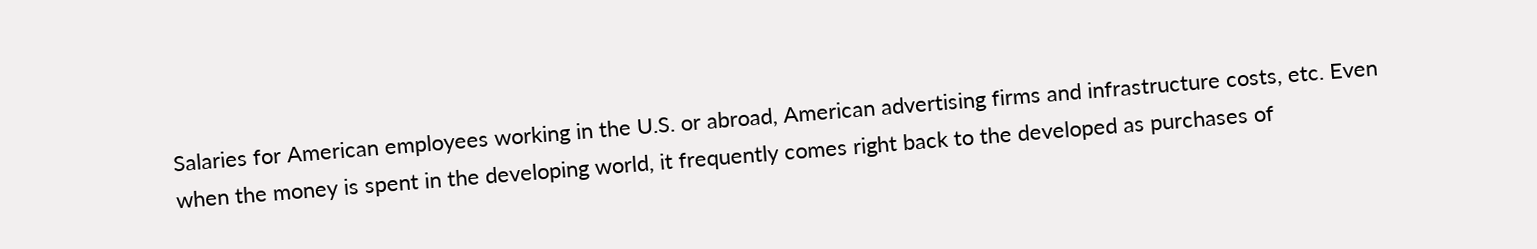Salaries for American employees working in the U.S. or abroad, American advertising firms and infrastructure costs, etc. Even when the money is spent in the developing world, it frequently comes right back to the developed as purchases of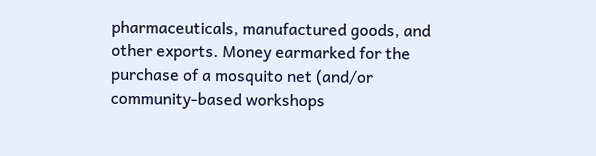pharmaceuticals, manufactured goods, and other exports. Money earmarked for the purchase of a mosquito net (and/or community-based workshops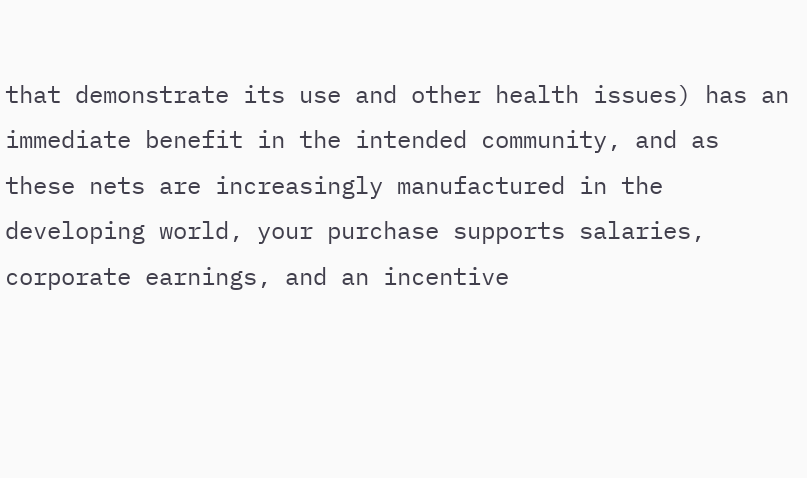that demonstrate its use and other health issues) has an immediate benefit in the intended community, and as these nets are increasingly manufactured in the developing world, your purchase supports salaries, corporate earnings, and an incentive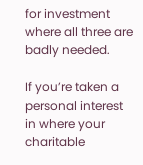for investment where all three are badly needed.

If you’re taken a personal interest in where your charitable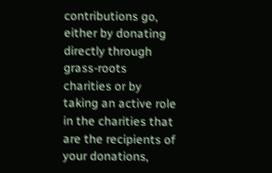contributions go, either by donating directly through grass-roots charities or by taking an active role in the charities that are the recipients of your donations,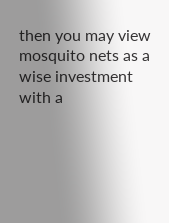then you may view mosquito nets as a wise investment with a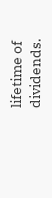lifetime of dividends.